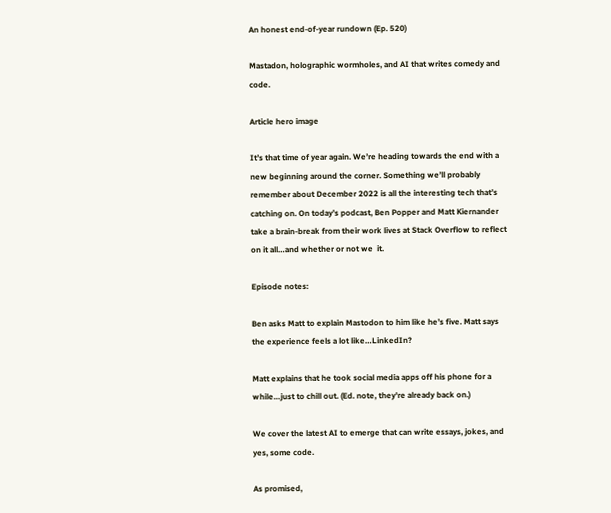An honest end-of-year rundown (Ep. 520)

Mastadon, holographic wormholes, and AI that writes comedy and code.

Article hero image

It’s that time of year again. We’re heading towards the end with a new beginning around the corner. Something we’ll probably remember about December 2022 is all the interesting tech that’s catching on. On today’s podcast, Ben Popper and Matt Kiernander take a brain-break from their work lives at Stack Overflow to reflect on it all…and whether or not we  it.

Episode notes:

Ben asks Matt to explain Mastodon to him like he’s five. Matt says the experience feels a lot like…LinkedIn?

Matt explains that he took social media apps off his phone for a while…just to chill out. (Ed. note, they're already back on.)

We cover the latest AI to emerge that can write essays, jokes, and yes, some code.

As promised,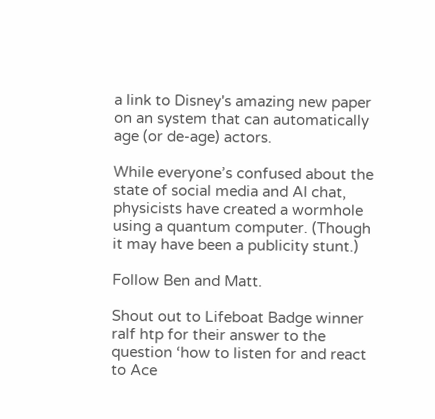a link to Disney's amazing new paper on an system that can automatically age (or de-age) actors.

While everyone’s confused about the state of social media and AI chat, physicists have created a wormhole using a quantum computer. (Though it may have been a publicity stunt.)

Follow Ben and Matt.

Shout out to Lifeboat Badge winner ralf htp for their answer to the question ‘how to listen for and react to Ace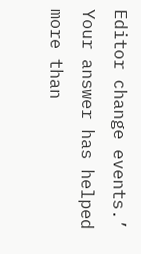Editor change events.’ Your answer has helped more than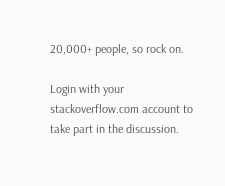20,000+ people, so rock on.

Login with your stackoverflow.com account to take part in the discussion.